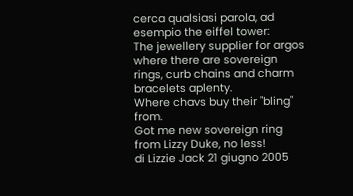cerca qualsiasi parola, ad esempio the eiffel tower:
The jewellery supplier for argos where there are sovereign rings, curb chains and charm bracelets aplenty.
Where chavs buy their "bling" from.
Got me new sovereign ring from Lizzy Duke, no less!
di Lizzie Jack 21 giugno 2005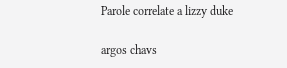Parole correlate a lizzy duke

argos chavs